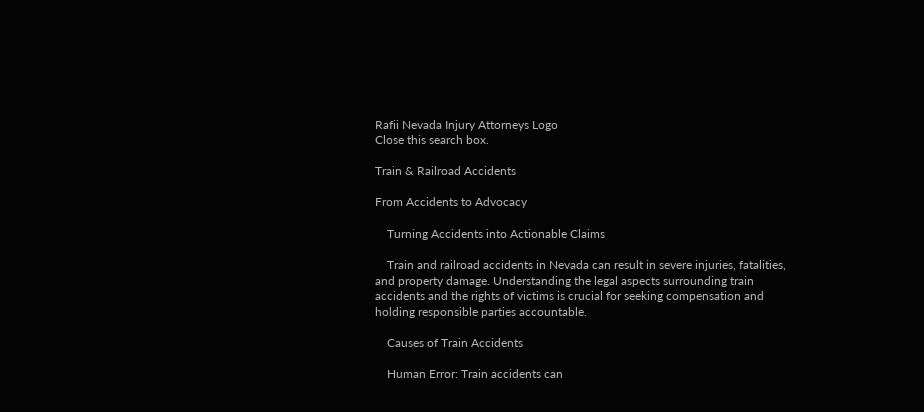Rafii Nevada Injury Attorneys Logo
Close this search box.

Train & Railroad Accidents

From Accidents to Advocacy

    Turning Accidents into Actionable Claims

    Train and railroad accidents in Nevada can result in severe injuries, fatalities, and property damage. Understanding the legal aspects surrounding train accidents and the rights of victims is crucial for seeking compensation and holding responsible parties accountable.

    Causes of Train Accidents

    Human Error: Train accidents can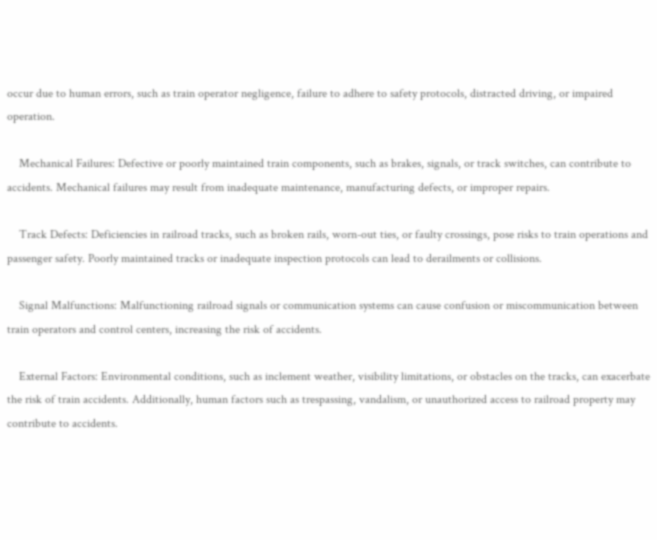occur due to human errors, such as train operator negligence, failure to adhere to safety protocols, distracted driving, or impaired operation.

    Mechanical Failures: Defective or poorly maintained train components, such as brakes, signals, or track switches, can contribute to accidents. Mechanical failures may result from inadequate maintenance, manufacturing defects, or improper repairs.

    Track Defects: Deficiencies in railroad tracks, such as broken rails, worn-out ties, or faulty crossings, pose risks to train operations and passenger safety. Poorly maintained tracks or inadequate inspection protocols can lead to derailments or collisions.

    Signal Malfunctions: Malfunctioning railroad signals or communication systems can cause confusion or miscommunication between train operators and control centers, increasing the risk of accidents.

    External Factors: Environmental conditions, such as inclement weather, visibility limitations, or obstacles on the tracks, can exacerbate the risk of train accidents. Additionally, human factors such as trespassing, vandalism, or unauthorized access to railroad property may contribute to accidents.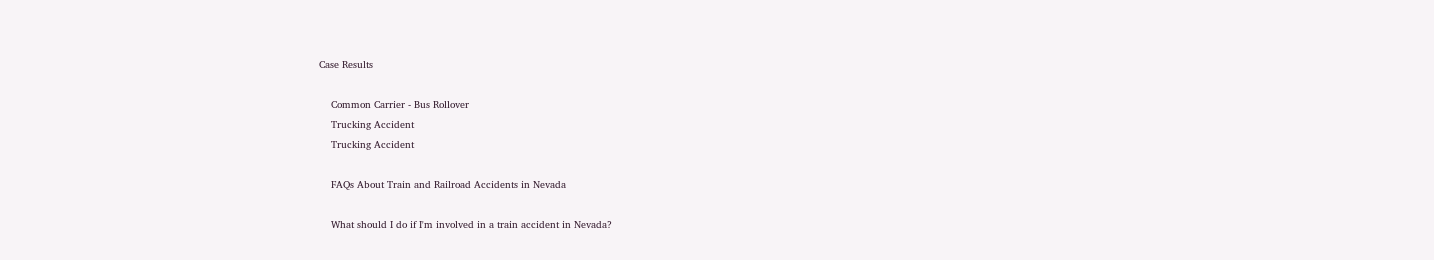Case Results

    Common Carrier - Bus Rollover
    Trucking Accident
    Trucking Accident

    FAQs About Train and Railroad Accidents in Nevada

    What should I do if I'm involved in a train accident in Nevada?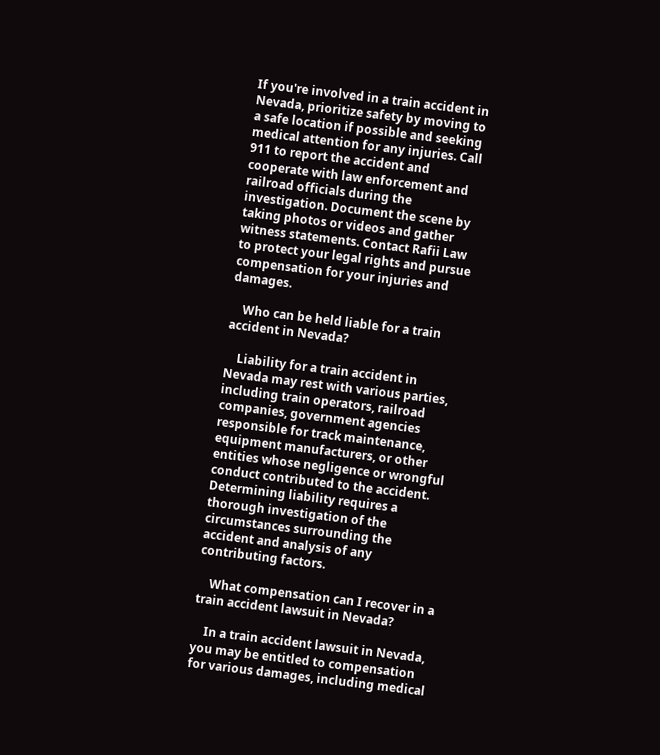If you're involved in a train accident in Nevada, prioritize safety by moving to a safe location if possible and seeking medical attention for any injuries. Call 911 to report the accident and cooperate with law enforcement and railroad officials during the investigation. Document the scene by taking photos or videos and gather witness statements. Contact Rafii Law to protect your legal rights and pursue compensation for your injuries and damages.

    Who can be held liable for a train accident in Nevada?

    Liability for a train accident in Nevada may rest with various parties, including train operators, railroad companies, government agencies responsible for track maintenance, equipment manufacturers, or other entities whose negligence or wrongful conduct contributed to the accident. Determining liability requires a thorough investigation of the circumstances surrounding the accident and analysis of any contributing factors.

    What compensation can I recover in a train accident lawsuit in Nevada?

    In a train accident lawsuit in Nevada, you may be entitled to compensation for various damages, including medical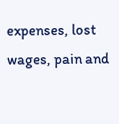expenses, lost wages, pain and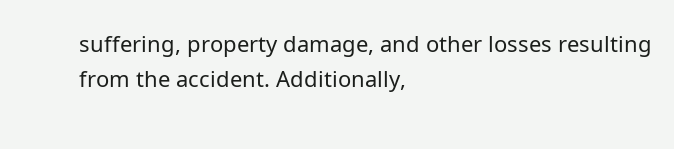suffering, property damage, and other losses resulting from the accident. Additionally,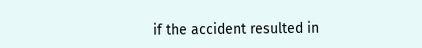if the accident resulted in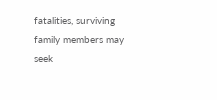fatalities, surviving family members may seek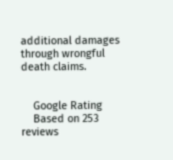additional damages through wrongful death claims.


    Google Rating
    Based on 253 reviews